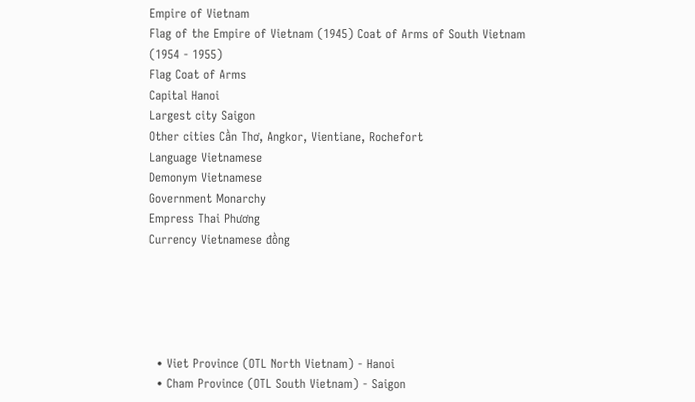Empire of Vietnam
Flag of the Empire of Vietnam (1945) Coat of Arms of South Vietnam (1954 - 1955)
Flag Coat of Arms
Capital Hanoi
Largest city Saigon
Other cities Cần Thơ, Angkor, Vientiane, Rochefort
Language Vietnamese
Demonym Vietnamese
Government Monarchy
Empress Thai Phương
Currency Vietnamese đồng





  • Viet Province (OTL North Vietnam) - Hanoi
  • Cham Province (OTL South Vietnam) - Saigon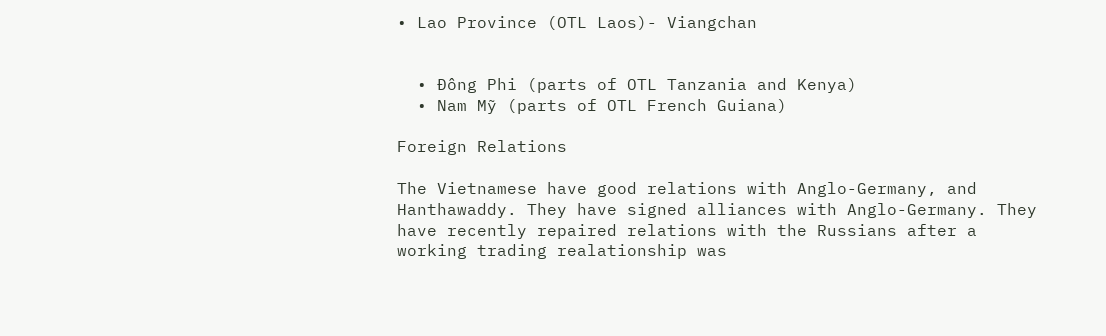• Lao Province (OTL Laos)- Viangchan


  • Đông Phi (parts of OTL Tanzania and Kenya)
  • Nam Mỹ (parts of OTL French Guiana)

Foreign Relations

The Vietnamese have good relations with Anglo-Germany, and Hanthawaddy. They have signed alliances with Anglo-Germany. They have recently repaired relations with the Russians after a working trading realationship was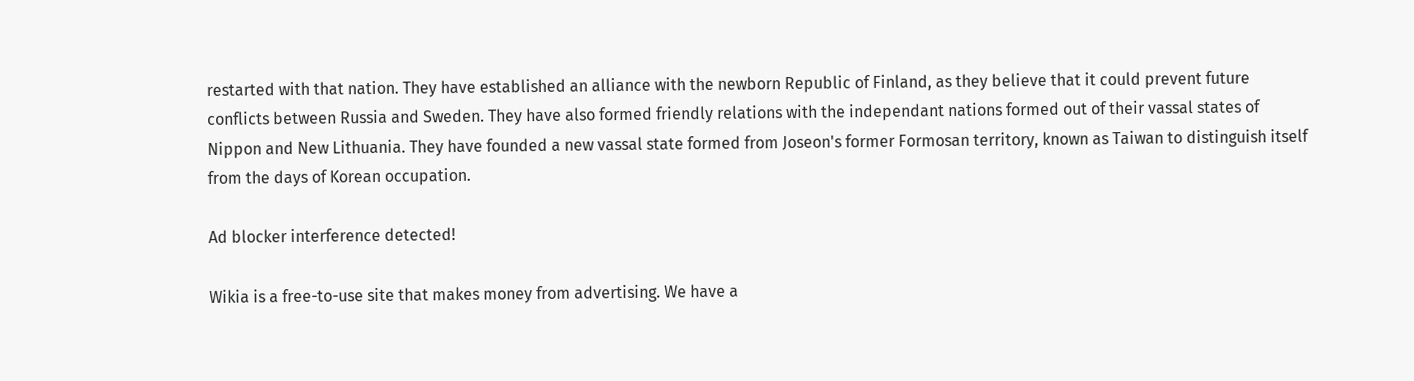restarted with that nation. They have established an alliance with the newborn Republic of Finland, as they believe that it could prevent future conflicts between Russia and Sweden. They have also formed friendly relations with the independant nations formed out of their vassal states of Nippon and New Lithuania. They have founded a new vassal state formed from Joseon's former Formosan territory, known as Taiwan to distinguish itself from the days of Korean occupation.

Ad blocker interference detected!

Wikia is a free-to-use site that makes money from advertising. We have a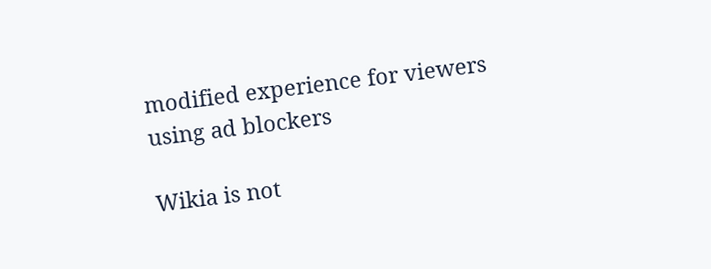modified experience for viewers using ad blockers

Wikia is not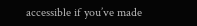accessible if you’ve made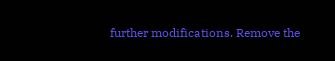further modifications. Remove the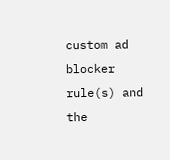custom ad blocker rule(s) and the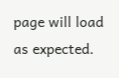page will load as expected.